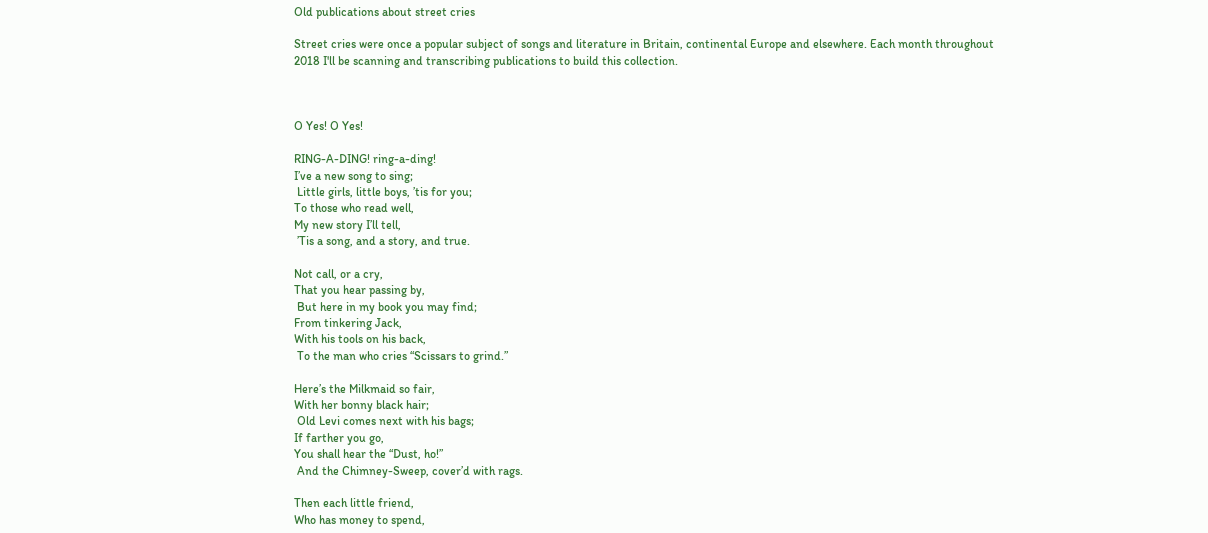Old publications about street cries

Street cries were once a popular subject of songs and literature in Britain, continental Europe and elsewhere. Each month throughout 2018 I'll be scanning and transcribing publications to build this collection.



O Yes! O Yes!

RING-A-DING! ring-a-ding!
I’ve a new song to sing;
 Little girls, little boys, ’tis for you;
To those who read well,
My new story I’ll tell,
 ’Tis a song, and a story, and true.

Not call, or a cry,
That you hear passing by,
 But here in my book you may find;
From tinkering Jack,
With his tools on his back,
 To the man who cries “Scissars to grind.”

Here’s the Milkmaid so fair,
With her bonny black hair;
 Old Levi comes next with his bags;
If farther you go,
You shall hear the “Dust, ho!”
 And the Chimney-Sweep, cover’d with rags.

Then each little friend,
Who has money to spend,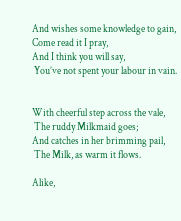And wishes some knowledge to gain,
Come read it I pray,
And I think you will say,
 You’ve not spent your labour in vain.


With cheerful step across the vale,
 The ruddy Milkmaid goes;
And catches in her brimming pail,
 The Milk, as warm it flows.

Alike,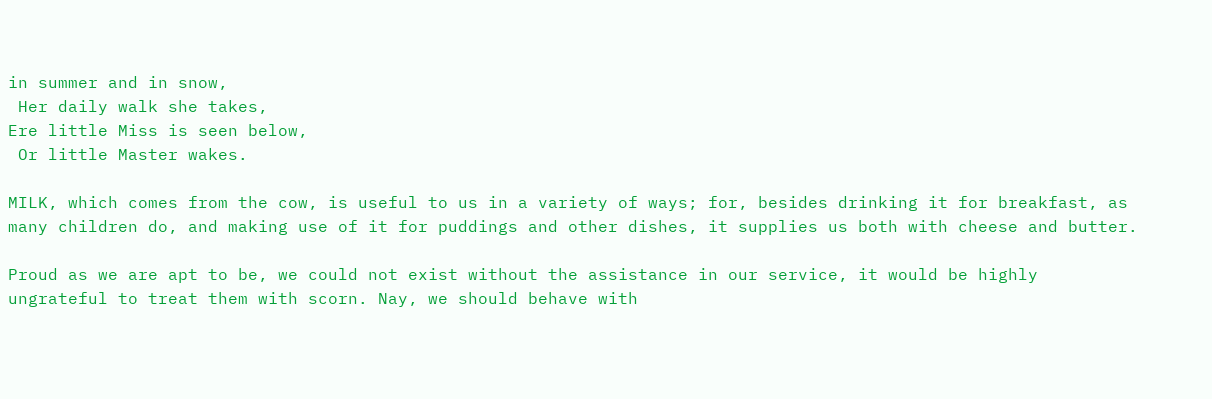in summer and in snow,
 Her daily walk she takes,
Ere little Miss is seen below,
 Or little Master wakes.

MILK, which comes from the cow, is useful to us in a variety of ways; for, besides drinking it for breakfast, as many children do, and making use of it for puddings and other dishes, it supplies us both with cheese and butter.

Proud as we are apt to be, we could not exist without the assistance in our service, it would be highly ungrateful to treat them with scorn. Nay, we should behave with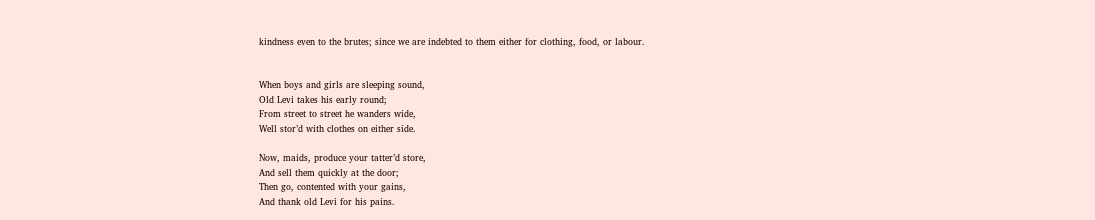kindness even to the brutes; since we are indebted to them either for clothing, food, or labour.


When boys and girls are sleeping sound,
Old Levi takes his early round;
From street to street he wanders wide,
Well stor’d with clothes on either side.

Now, maids, produce your tatter’d store,
And sell them quickly at the door;
Then go, contented with your gains,
And thank old Levi for his pains.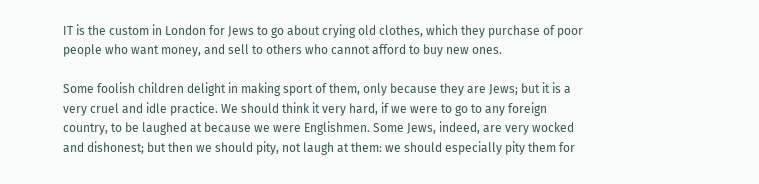IT is the custom in London for Jews to go about crying old clothes, which they purchase of poor people who want money, and sell to others who cannot afford to buy new ones.

Some foolish children delight in making sport of them, only because they are Jews; but it is a very cruel and idle practice. We should think it very hard, if we were to go to any foreign country, to be laughed at because we were Englishmen. Some Jews, indeed, are very wocked and dishonest; but then we should pity, not laugh at them: we should especially pity them for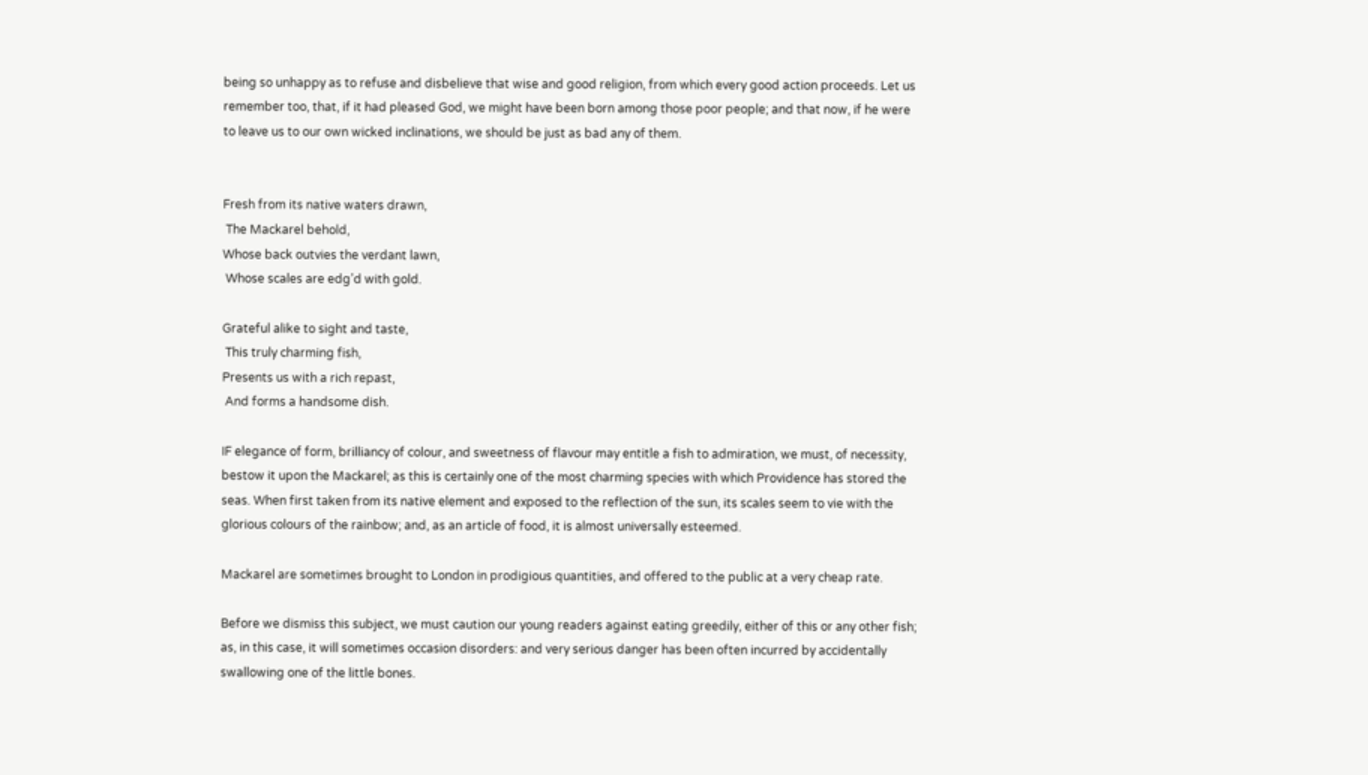being so unhappy as to refuse and disbelieve that wise and good religion, from which every good action proceeds. Let us remember too, that, if it had pleased God, we might have been born among those poor people; and that now, if he were to leave us to our own wicked inclinations, we should be just as bad any of them.


Fresh from its native waters drawn,
 The Mackarel behold,
Whose back outvies the verdant lawn,
 Whose scales are edg’d with gold.

Grateful alike to sight and taste,
 This truly charming fish,
Presents us with a rich repast,
 And forms a handsome dish.

IF elegance of form, brilliancy of colour, and sweetness of flavour may entitle a fish to admiration, we must, of necessity, bestow it upon the Mackarel; as this is certainly one of the most charming species with which Providence has stored the seas. When first taken from its native element and exposed to the reflection of the sun, its scales seem to vie with the glorious colours of the rainbow; and, as an article of food, it is almost universally esteemed.

Mackarel are sometimes brought to London in prodigious quantities, and offered to the public at a very cheap rate.

Before we dismiss this subject, we must caution our young readers against eating greedily, either of this or any other fish; as, in this case, it will sometimes occasion disorders: and very serious danger has been often incurred by accidentally swallowing one of the little bones.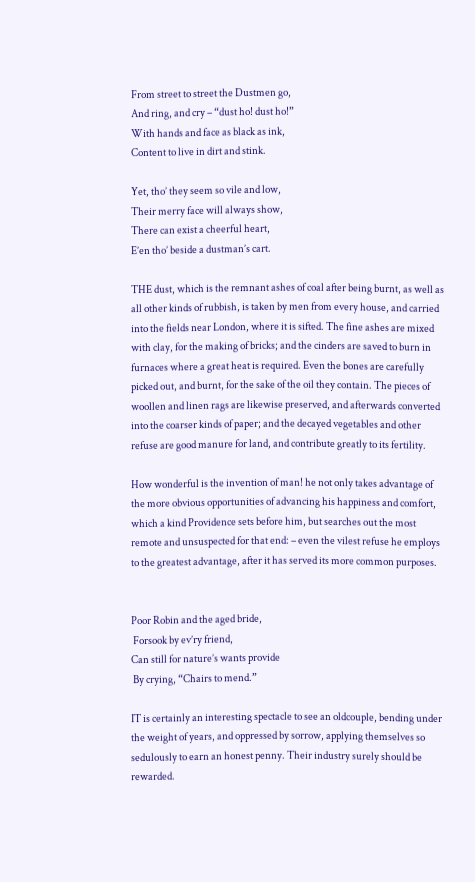From street to street the Dustmen go,
And ring, and cry – “dust ho! dust ho!”
With hands and face as black as ink,
Content to live in dirt and stink.

Yet, tho’ they seem so vile and low,
Their merry face will always show,
There can exist a cheerful heart,
E’en tho’ beside a dustman’s cart.

THE dust, which is the remnant ashes of coal after being burnt, as well as all other kinds of rubbish, is taken by men from every house, and carried into the fields near London, where it is sifted. The fine ashes are mixed with clay, for the making of bricks; and the cinders are saved to burn in furnaces where a great heat is required. Even the bones are carefully picked out, and burnt, for the sake of the oil they contain. The pieces of woollen and linen rags are likewise preserved, and afterwards converted into the coarser kinds of paper; and the decayed vegetables and other refuse are good manure for land, and contribute greatly to its fertility.

How wonderful is the invention of man! he not only takes advantage of the more obvious opportunities of advancing his happiness and comfort, which a kind Providence sets before him, but searches out the most remote and unsuspected for that end: – even the vilest refuse he employs to the greatest advantage, after it has served its more common purposes.


Poor Robin and the aged bride,
 Forsook by ev’ry friend,
Can still for nature’s wants provide
 By crying, “Chairs to mend.”

IT is certainly an interesting spectacle to see an oldcouple, bending under the weight of years, and oppressed by sorrow, applying themselves so sedulously to earn an honest penny. Their industry surely should be rewarded.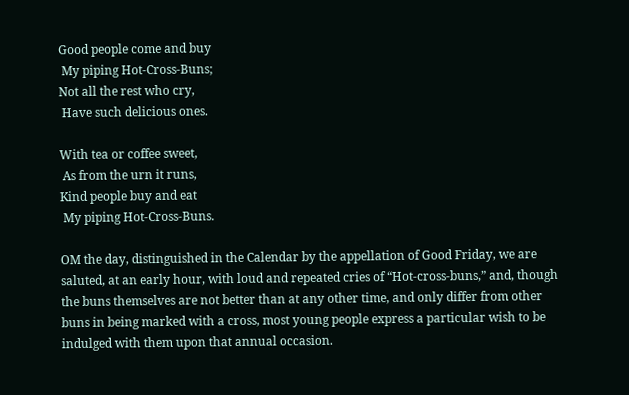Good people come and buy
 My piping Hot-Cross-Buns;
Not all the rest who cry,
 Have such delicious ones.

With tea or coffee sweet,
 As from the urn it runs,
Kind people buy and eat
 My piping Hot-Cross-Buns.

OM the day, distinguished in the Calendar by the appellation of Good Friday, we are saluted, at an early hour, with loud and repeated cries of “Hot-cross-buns,” and, though the buns themselves are not better than at any other time, and only differ from other buns in being marked with a cross, most young people express a particular wish to be indulged with them upon that annual occasion.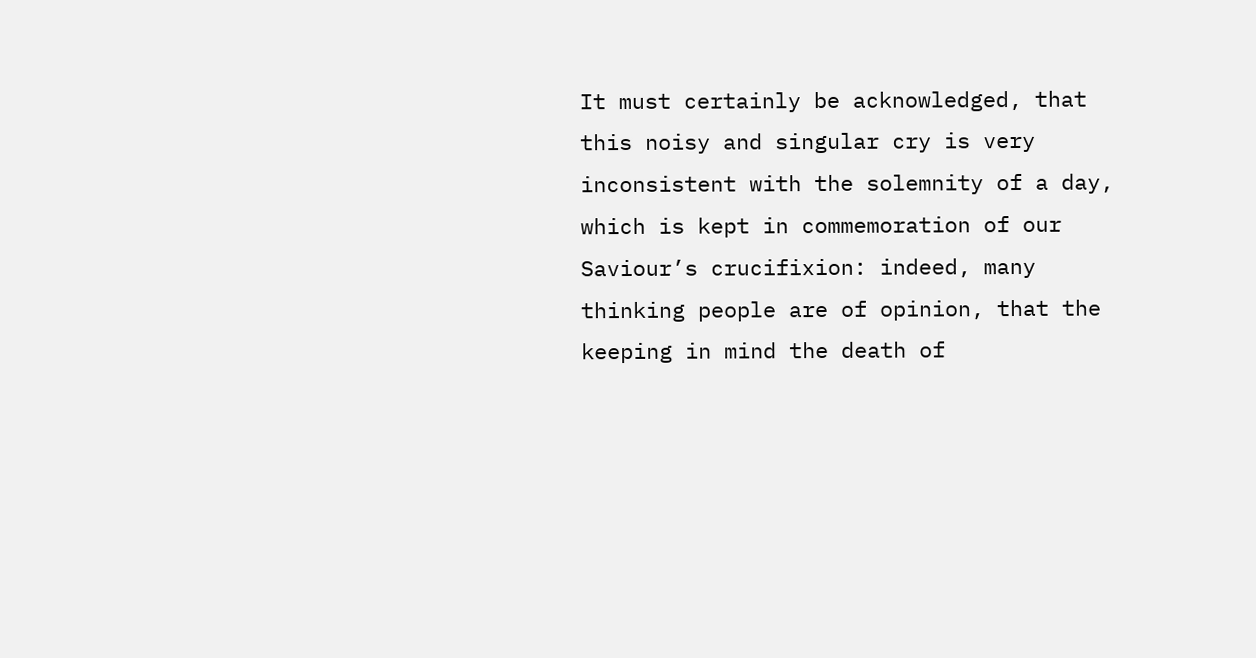It must certainly be acknowledged, that this noisy and singular cry is very inconsistent with the solemnity of a day, which is kept in commemoration of our Saviour’s crucifixion: indeed, many thinking people are of opinion, that the keeping in mind the death of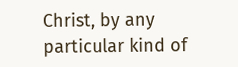Christ, by any particular kind of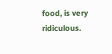food, is very ridiculous.